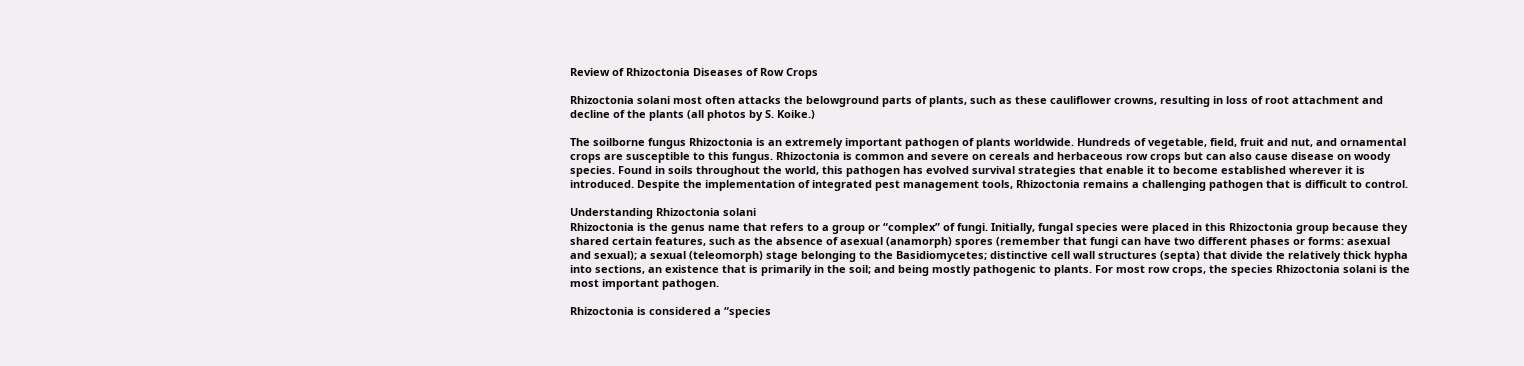Review of Rhizoctonia Diseases of Row Crops

Rhizoctonia solani most often attacks the belowground parts of plants, such as these cauliflower crowns, resulting in loss of root attachment and decline of the plants (all photos by S. Koike.)

The soilborne fungus Rhizoctonia is an extremely important pathogen of plants worldwide. Hundreds of vegetable, field, fruit and nut, and ornamental crops are susceptible to this fungus. Rhizoctonia is common and severe on cereals and herbaceous row crops but can also cause disease on woody species. Found in soils throughout the world, this pathogen has evolved survival strategies that enable it to become established wherever it is introduced. Despite the implementation of integrated pest management tools, Rhizoctonia remains a challenging pathogen that is difficult to control.

Understanding Rhizoctonia solani
Rhizoctonia is the genus name that refers to a group or “complex” of fungi. Initially, fungal species were placed in this Rhizoctonia group because they shared certain features, such as the absence of asexual (anamorph) spores (remember that fungi can have two different phases or forms: asexual and sexual); a sexual (teleomorph) stage belonging to the Basidiomycetes; distinctive cell wall structures (septa) that divide the relatively thick hypha into sections, an existence that is primarily in the soil; and being mostly pathogenic to plants. For most row crops, the species Rhizoctonia solani is the most important pathogen.

Rhizoctonia is considered a “species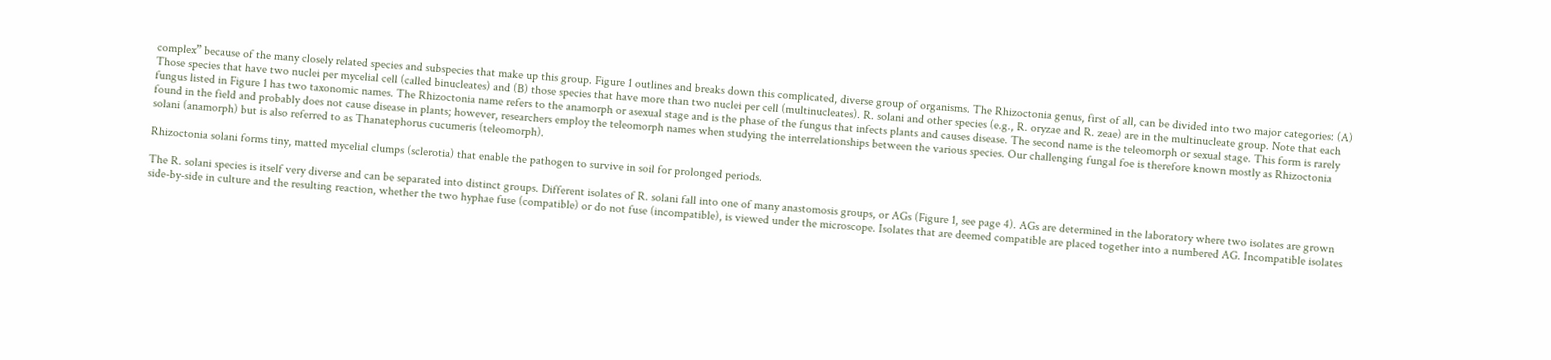complex” because of the many closely related species and subspecies that make up this group. Figure 1 outlines and breaks down this complicated, diverse group of organisms. The Rhizoctonia genus, first of all, can be divided into two major categories: (A) Those species that have two nuclei per mycelial cell (called binucleates) and (B) those species that have more than two nuclei per cell (multinucleates). R. solani and other species (e.g., R. oryzae and R. zeae) are in the multinucleate group. Note that each fungus listed in Figure 1 has two taxonomic names. The Rhizoctonia name refers to the anamorph or asexual stage and is the phase of the fungus that infects plants and causes disease. The second name is the teleomorph or sexual stage. This form is rarely found in the field and probably does not cause disease in plants; however, researchers employ the teleomorph names when studying the interrelationships between the various species. Our challenging fungal foe is therefore known mostly as Rhizoctonia solani (anamorph) but is also referred to as Thanatephorus cucumeris (teleomorph).

Rhizoctonia solani forms tiny, matted mycelial clumps (sclerotia) that enable the pathogen to survive in soil for prolonged periods.

The R. solani species is itself very diverse and can be separated into distinct groups. Different isolates of R. solani fall into one of many anastomosis groups, or AGs (Figure 1, see page 4). AGs are determined in the laboratory where two isolates are grown side-by-side in culture and the resulting reaction, whether the two hyphae fuse (compatible) or do not fuse (incompatible), is viewed under the microscope. Isolates that are deemed compatible are placed together into a numbered AG. Incompatible isolates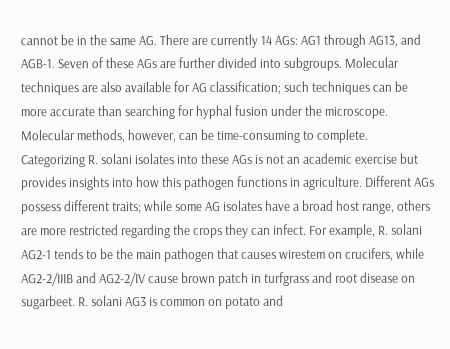cannot be in the same AG. There are currently 14 AGs: AG1 through AG13, and AGB-1. Seven of these AGs are further divided into subgroups. Molecular techniques are also available for AG classification; such techniques can be more accurate than searching for hyphal fusion under the microscope. Molecular methods, however, can be time-consuming to complete.
Categorizing R. solani isolates into these AGs is not an academic exercise but provides insights into how this pathogen functions in agriculture. Different AGs possess different traits; while some AG isolates have a broad host range, others are more restricted regarding the crops they can infect. For example, R. solani AG2-1 tends to be the main pathogen that causes wirestem on crucifers, while AG2-2/IIIB and AG2-2/IV cause brown patch in turfgrass and root disease on sugarbeet. R. solani AG3 is common on potato and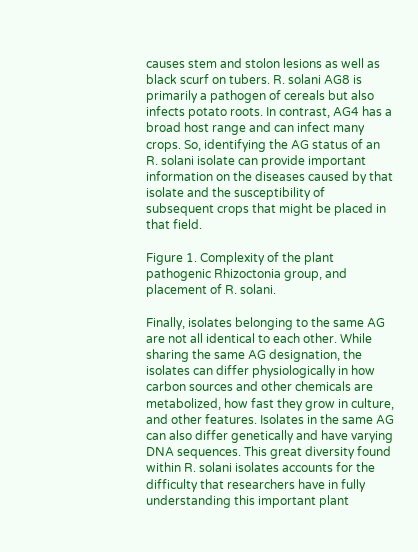causes stem and stolon lesions as well as black scurf on tubers. R. solani AG8 is primarily a pathogen of cereals but also infects potato roots. In contrast, AG4 has a broad host range and can infect many crops. So, identifying the AG status of an R. solani isolate can provide important information on the diseases caused by that isolate and the susceptibility of subsequent crops that might be placed in that field.

Figure 1. Complexity of the plant pathogenic Rhizoctonia group, and placement of R. solani.

Finally, isolates belonging to the same AG are not all identical to each other. While sharing the same AG designation, the isolates can differ physiologically in how carbon sources and other chemicals are metabolized, how fast they grow in culture, and other features. Isolates in the same AG can also differ genetically and have varying DNA sequences. This great diversity found within R. solani isolates accounts for the difficulty that researchers have in fully understanding this important plant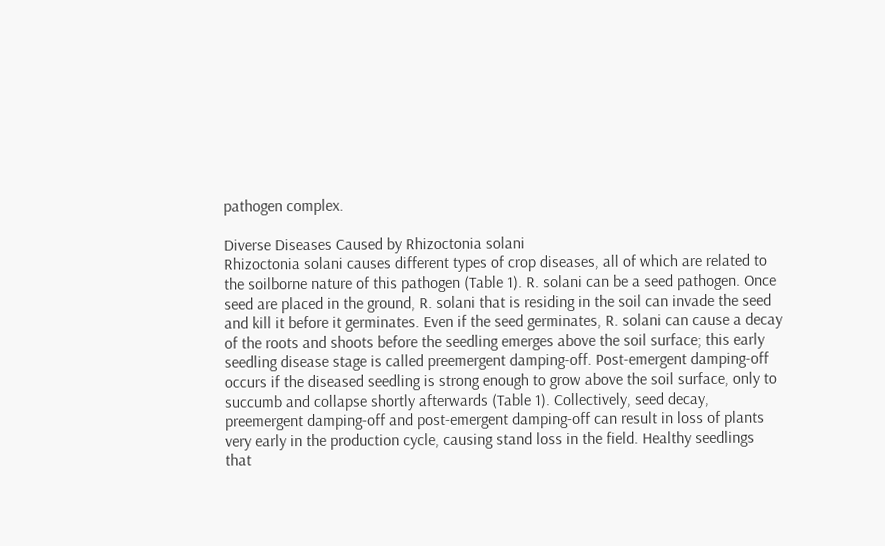pathogen complex.

Diverse Diseases Caused by Rhizoctonia solani
Rhizoctonia solani causes different types of crop diseases, all of which are related to the soilborne nature of this pathogen (Table 1). R. solani can be a seed pathogen. Once seed are placed in the ground, R. solani that is residing in the soil can invade the seed and kill it before it germinates. Even if the seed germinates, R. solani can cause a decay of the roots and shoots before the seedling emerges above the soil surface; this early seedling disease stage is called preemergent damping-off. Post-emergent damping-off occurs if the diseased seedling is strong enough to grow above the soil surface, only to succumb and collapse shortly afterwards (Table 1). Collectively, seed decay, preemergent damping-off and post-emergent damping-off can result in loss of plants very early in the production cycle, causing stand loss in the field. Healthy seedlings that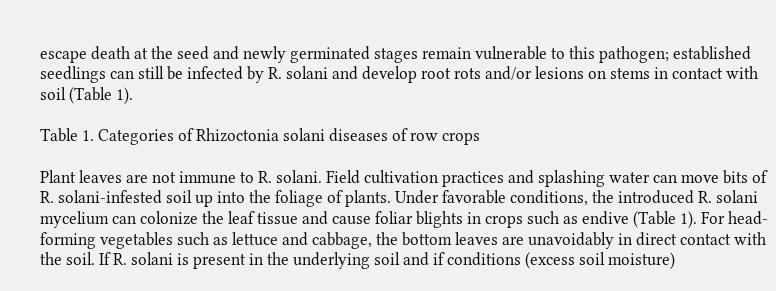escape death at the seed and newly germinated stages remain vulnerable to this pathogen; established seedlings can still be infected by R. solani and develop root rots and/or lesions on stems in contact with soil (Table 1).

Table 1. Categories of Rhizoctonia solani diseases of row crops

Plant leaves are not immune to R. solani. Field cultivation practices and splashing water can move bits of R. solani-infested soil up into the foliage of plants. Under favorable conditions, the introduced R. solani mycelium can colonize the leaf tissue and cause foliar blights in crops such as endive (Table 1). For head-forming vegetables such as lettuce and cabbage, the bottom leaves are unavoidably in direct contact with the soil. If R. solani is present in the underlying soil and if conditions (excess soil moisture)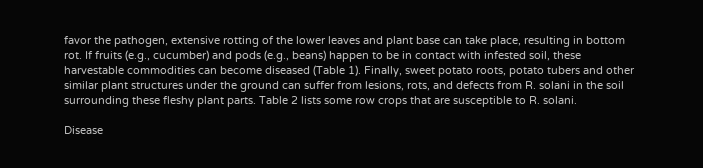favor the pathogen, extensive rotting of the lower leaves and plant base can take place, resulting in bottom rot. If fruits (e.g., cucumber) and pods (e.g., beans) happen to be in contact with infested soil, these harvestable commodities can become diseased (Table 1). Finally, sweet potato roots, potato tubers and other similar plant structures under the ground can suffer from lesions, rots, and defects from R. solani in the soil surrounding these fleshy plant parts. Table 2 lists some row crops that are susceptible to R. solani.

Disease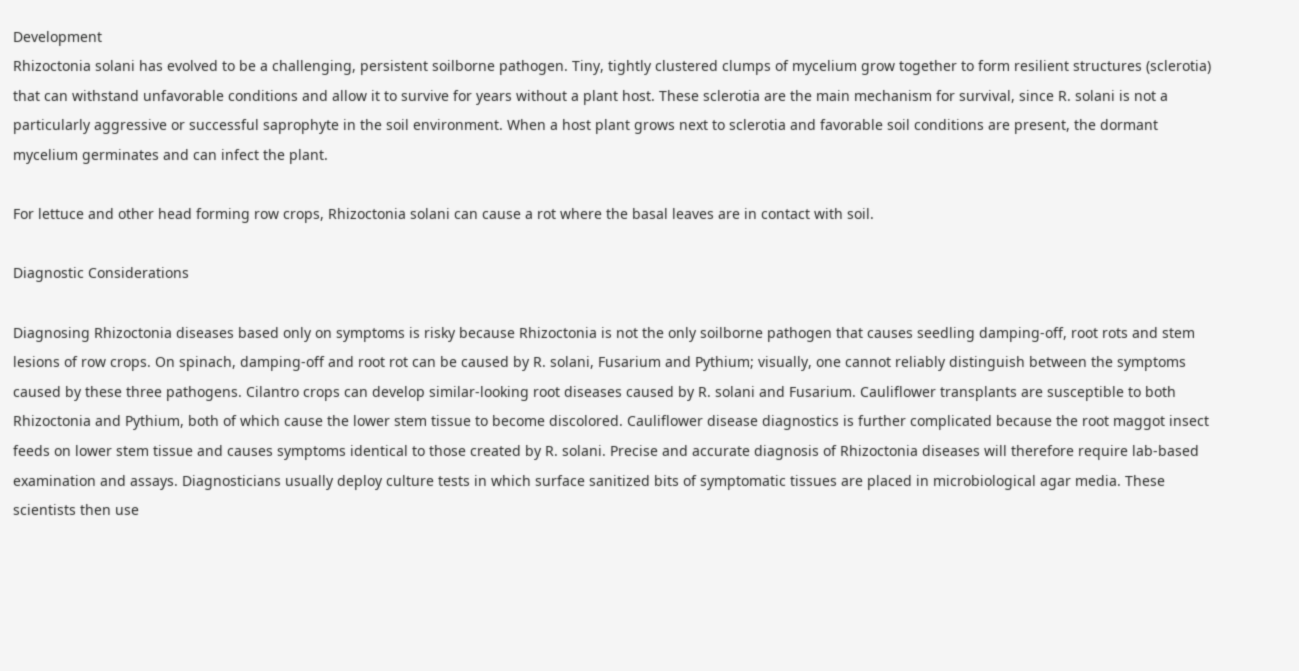Development
Rhizoctonia solani has evolved to be a challenging, persistent soilborne pathogen. Tiny, tightly clustered clumps of mycelium grow together to form resilient structures (sclerotia) that can withstand unfavorable conditions and allow it to survive for years without a plant host. These sclerotia are the main mechanism for survival, since R. solani is not a particularly aggressive or successful saprophyte in the soil environment. When a host plant grows next to sclerotia and favorable soil conditions are present, the dormant mycelium germinates and can infect the plant.

For lettuce and other head forming row crops, Rhizoctonia solani can cause a rot where the basal leaves are in contact with soil.

Diagnostic Considerations

Diagnosing Rhizoctonia diseases based only on symptoms is risky because Rhizoctonia is not the only soilborne pathogen that causes seedling damping-off, root rots and stem lesions of row crops. On spinach, damping-off and root rot can be caused by R. solani, Fusarium and Pythium; visually, one cannot reliably distinguish between the symptoms caused by these three pathogens. Cilantro crops can develop similar-looking root diseases caused by R. solani and Fusarium. Cauliflower transplants are susceptible to both Rhizoctonia and Pythium, both of which cause the lower stem tissue to become discolored. Cauliflower disease diagnostics is further complicated because the root maggot insect feeds on lower stem tissue and causes symptoms identical to those created by R. solani. Precise and accurate diagnosis of Rhizoctonia diseases will therefore require lab-based examination and assays. Diagnosticians usually deploy culture tests in which surface sanitized bits of symptomatic tissues are placed in microbiological agar media. These scientists then use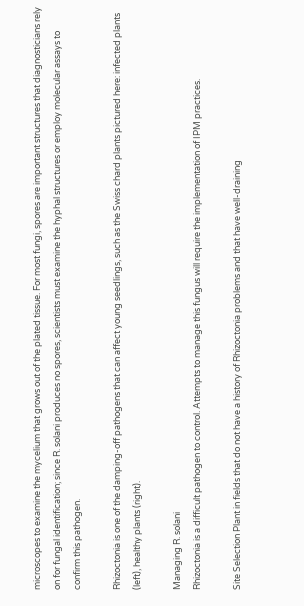microscopes to examine the mycelium that grows out of the plated tissue. For most fungi, spores are important structures that diagnosticians rely on for fungal identification; since R. solani produces no spores, scientists must examine the hyphal structures or employ molecular assays to confirm this pathogen.

Rhizoctonia is one of the damping-off pathogens that can affect young seedlings, such as the Swiss chard plants pictured here: infected plants (left), healthy plants (right).

Managing R. solani
Rhizoctonia is a difficult pathogen to control. Attempts to manage this fungus will require the implementation of IPM practices.

Site Selection Plant in fields that do not have a history of Rhizoctonia problems and that have well-draining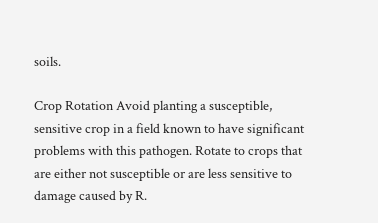soils.

Crop Rotation Avoid planting a susceptible, sensitive crop in a field known to have significant problems with this pathogen. Rotate to crops that are either not susceptible or are less sensitive to damage caused by R.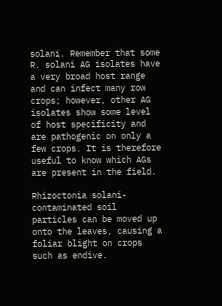solani. Remember that some R. solani AG isolates have a very broad host range and can infect many row crops; however, other AG isolates show some level of host specificity and are pathogenic on only a few crops. It is therefore useful to know which AGs are present in the field.

Rhizoctonia solani-contaminated soil particles can be moved up onto the leaves, causing a foliar blight on crops such as endive.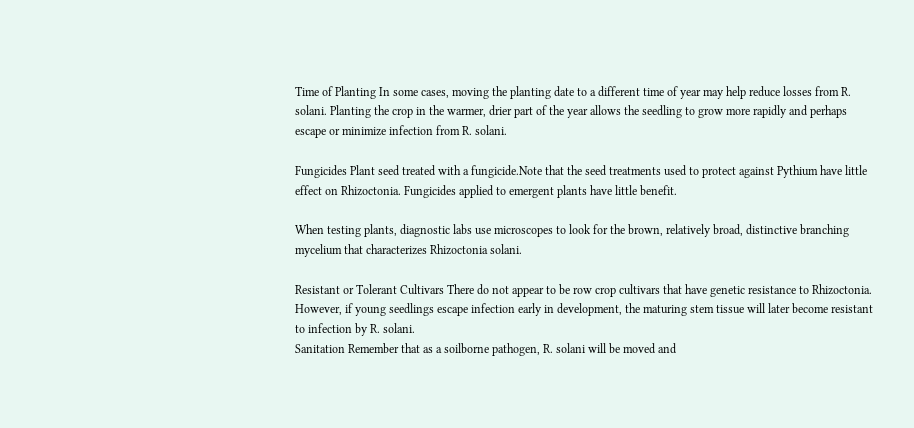Time of Planting In some cases, moving the planting date to a different time of year may help reduce losses from R. solani. Planting the crop in the warmer, drier part of the year allows the seedling to grow more rapidly and perhaps escape or minimize infection from R. solani.

Fungicides Plant seed treated with a fungicide.Note that the seed treatments used to protect against Pythium have little effect on Rhizoctonia. Fungicides applied to emergent plants have little benefit.

When testing plants, diagnostic labs use microscopes to look for the brown, relatively broad, distinctive branching mycelium that characterizes Rhizoctonia solani.

Resistant or Tolerant Cultivars There do not appear to be row crop cultivars that have genetic resistance to Rhizoctonia. However, if young seedlings escape infection early in development, the maturing stem tissue will later become resistant to infection by R. solani.
Sanitation Remember that as a soilborne pathogen, R. solani will be moved and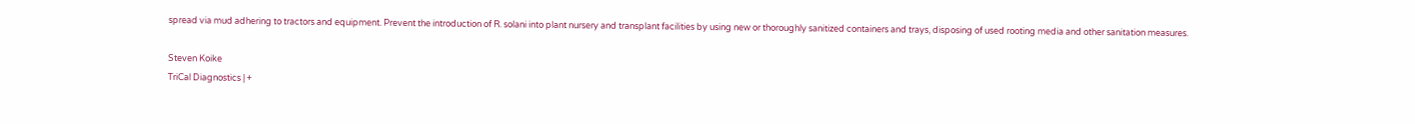spread via mud adhering to tractors and equipment. Prevent the introduction of R. solani into plant nursery and transplant facilities by using new or thoroughly sanitized containers and trays, disposing of used rooting media and other sanitation measures.

Steven Koike
TriCal Diagnostics | +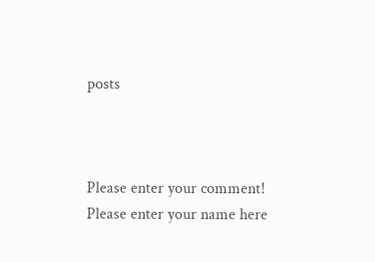posts



Please enter your comment!
Please enter your name here